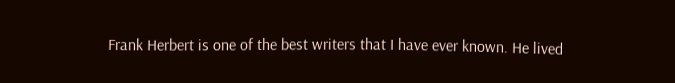Frank Herbert is one of the best writers that I have ever known. He lived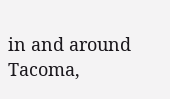in and around Tacoma,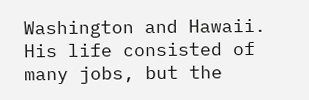Washington and Hawaii. His life consisted of many jobs, but the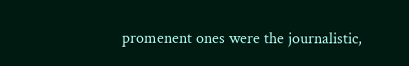promenent ones were the journalistic,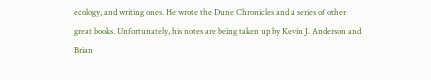ecology, and writing ones. He wrote the Dune Chronicles and a series of other great books. Unfortunately, his notes are being taken up by Kevin J. Anderson and Brian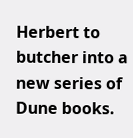Herbert to butcher into a new series of Dune books.